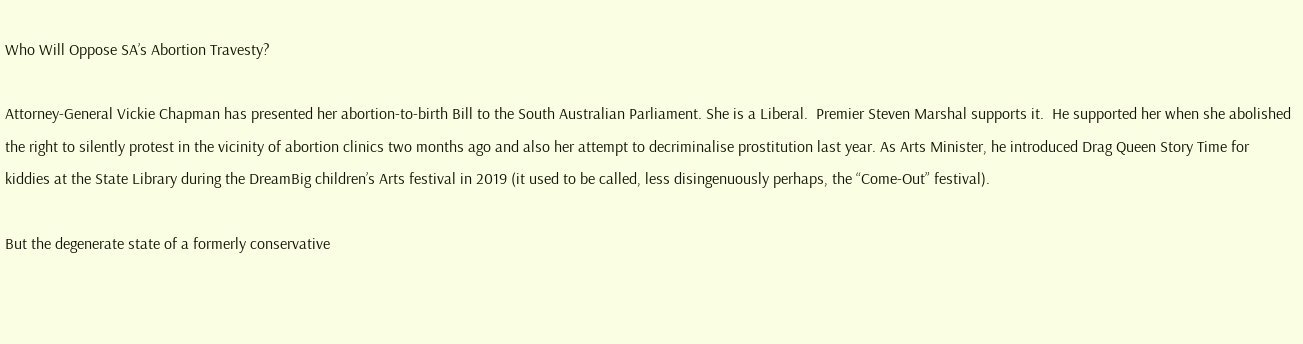Who Will Oppose SA’s Abortion Travesty?

Attorney-General Vickie Chapman has presented her abortion-to-birth Bill to the South Australian Parliament. She is a Liberal.  Premier Steven Marshal supports it.  He supported her when she abolished the right to silently protest in the vicinity of abortion clinics two months ago and also her attempt to decriminalise prostitution last year. As Arts Minister, he introduced Drag Queen Story Time for kiddies at the State Library during the DreamBig children’s Arts festival in 2019 (it used to be called, less disingenuously perhaps, the “Come-Out” festival).

But the degenerate state of a formerly conservative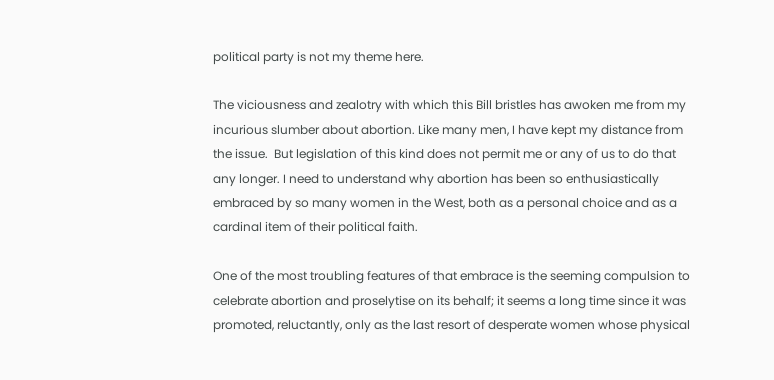political party is not my theme here.

The viciousness and zealotry with which this Bill bristles has awoken me from my incurious slumber about abortion. Like many men, I have kept my distance from the issue.  But legislation of this kind does not permit me or any of us to do that any longer. I need to understand why abortion has been so enthusiastically embraced by so many women in the West, both as a personal choice and as a cardinal item of their political faith.

One of the most troubling features of that embrace is the seeming compulsion to celebrate abortion and proselytise on its behalf; it seems a long time since it was promoted, reluctantly, only as the last resort of desperate women whose physical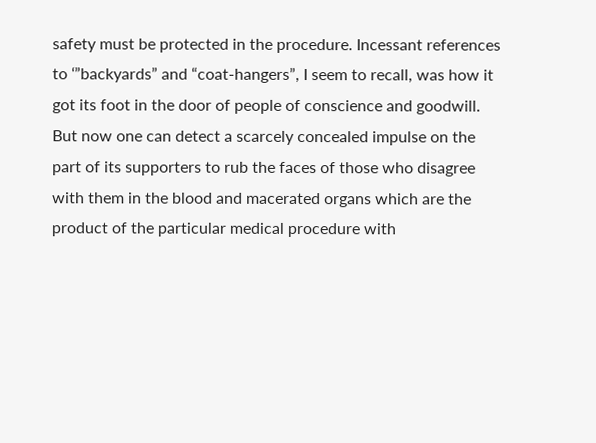safety must be protected in the procedure. Incessant references to ‘”backyards” and “coat-hangers”, I seem to recall, was how it got its foot in the door of people of conscience and goodwill. But now one can detect a scarcely concealed impulse on the part of its supporters to rub the faces of those who disagree with them in the blood and macerated organs which are the product of the particular medical procedure with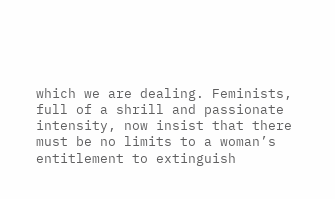which we are dealing. Feminists, full of a shrill and passionate intensity, now insist that there must be no limits to a woman’s entitlement to extinguish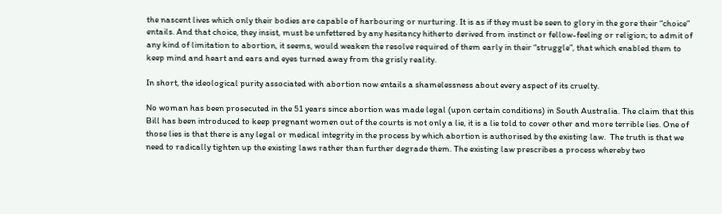the nascent lives which only their bodies are capable of harbouring or nurturing. It is as if they must be seen to glory in the gore their “choice” entails. And that choice, they insist, must be unfettered by any hesitancy hitherto derived from instinct or fellow-feeling or religion; to admit of any kind of limitation to abortion, it seems, would weaken the resolve required of them early in their “struggle”, that which enabled them to keep mind and heart and ears and eyes turned away from the grisly reality.

In short, the ideological purity associated with abortion now entails a shamelessness about every aspect of its cruelty.

No woman has been prosecuted in the 51 years since abortion was made legal (upon certain conditions) in South Australia. The claim that this Bill has been introduced to keep pregnant women out of the courts is not only a lie, it is a lie told to cover other and more terrible lies. One of those lies is that there is any legal or medical integrity in the process by which abortion is authorised by the existing law.  The truth is that we need to radically tighten up the existing laws rather than further degrade them. The existing law prescribes a process whereby two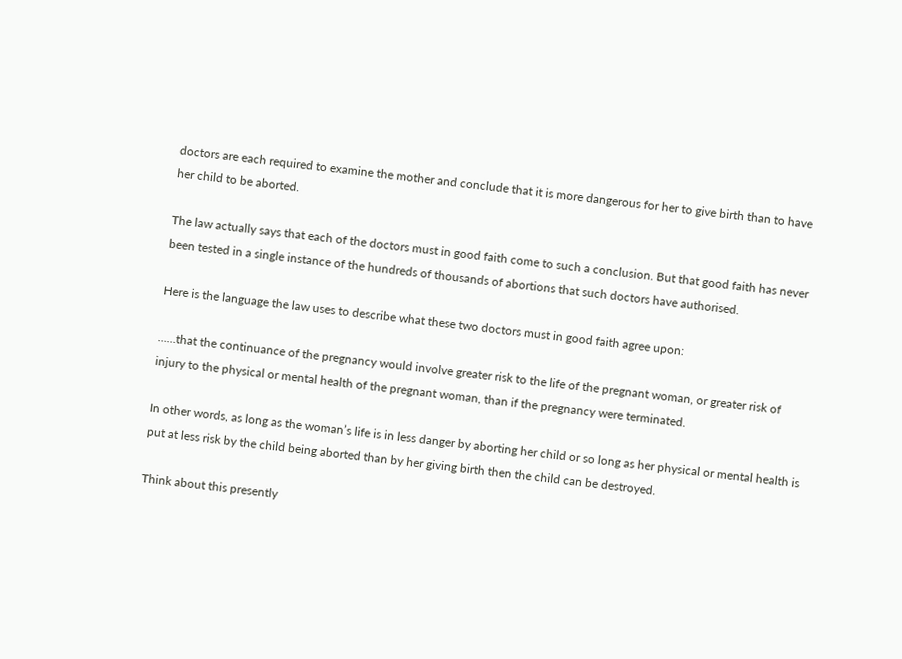doctors are each required to examine the mother and conclude that it is more dangerous for her to give birth than to have her child to be aborted.

The law actually says that each of the doctors must in good faith come to such a conclusion. But that good faith has never been tested in a single instance of the hundreds of thousands of abortions that such doctors have authorised.

Here is the language the law uses to describe what these two doctors must in good faith agree upon:

……that the continuance of the pregnancy would involve greater risk to the life of the pregnant woman, or greater risk of injury to the physical or mental health of the pregnant woman, than if the pregnancy were terminated.

In other words, as long as the woman’s life is in less danger by aborting her child or so long as her physical or mental health is put at less risk by the child being aborted than by her giving birth then the child can be destroyed.

Think about this presently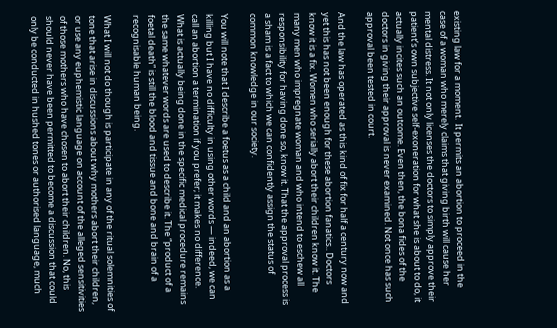existing law for a moment.  It permits an abortion to proceed in the case of a woman who merely claims that giving birth will cause her mental distress. It not only licenses the doctors to simply approve their patient’s own subjective self-exoneration for what she is about to do, it actually incites such an outcome. Even then, the bona fides of the doctors in giving their approval is never examined. Not once has such approval been tested in court.

And the law has operated as this kind of fix for half a century now and yet this has not been enough for these abortion fanatics.. Doctors know it is a fix. Women who serially abort their children know it. The many men who impregnate woman and who intend to eschew all responsibility for having done so, know it. That the approval process is a sham is a fact to which we can confidently assign the status of common knowledge in our society.

You will note that I describe a foetus as a child and an abortion as a killing but I have no difficulty in using other words — indeed, we can call an abortion a termination if you prefer; it makes no difference. What is actually being done in the specific medical procedure remains the same whatever words are used to describe it. The “product of a foetal death” is still the blood and tissue and bone and brain of a recognisable human being.

What I will not do though is participate in any of the ritual solemnities of tone that arise in discussions about why mothers abort their children, or use any euphemistic language on account of the alleged sensitivities of those mothers who have chosen to abort their children. No, this should never have been permitted to become a discussion that could only be conducted in hushed tones or authorised language, much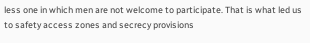less one in which men are not welcome to participate. That is what led us to safety access zones and secrecy provisions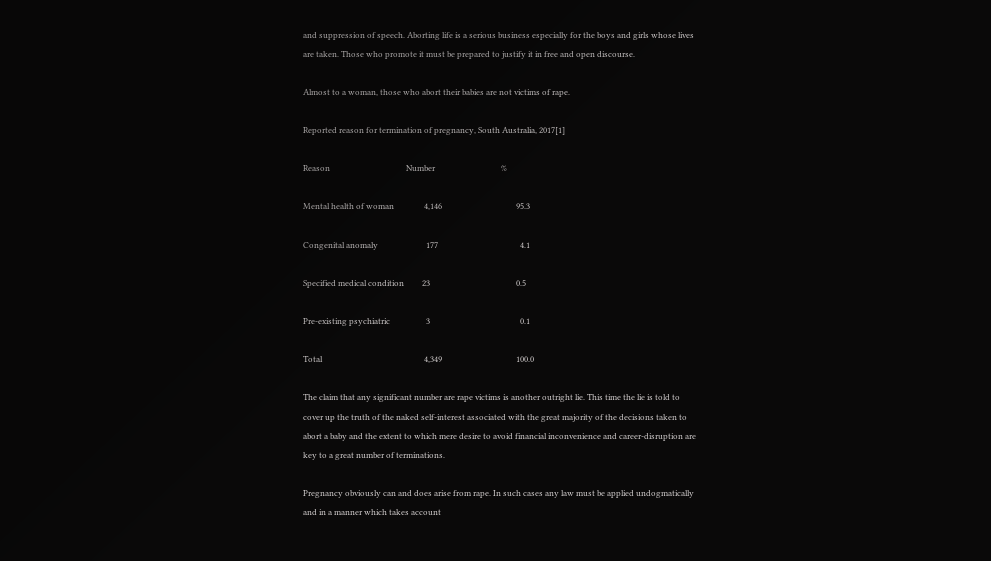and suppression of speech. Aborting life is a serious business especially for the boys and girls whose lives are taken. Those who promote it must be prepared to justify it in free and open discourse.

Almost to a woman, those who abort their babies are not victims of rape.

Reported reason for termination of pregnancy, South Australia, 2017[1]

Reason                                      Number                                 %

Mental health of woman               4,146                                     95.3

Congenital anomaly                        177                                         4.1

Specified medical condition         23                                           0.5

Pre-existing psychiatric                  3                                             0.1

Total                                                   4,349                                     100.0

The claim that any significant number are rape victims is another outright lie. This time the lie is told to cover up the truth of the naked self-interest associated with the great majority of the decisions taken to abort a baby and the extent to which mere desire to avoid financial inconvenience and career-disruption are key to a great number of terminations.

Pregnancy obviously can and does arise from rape. In such cases any law must be applied undogmatically and in a manner which takes account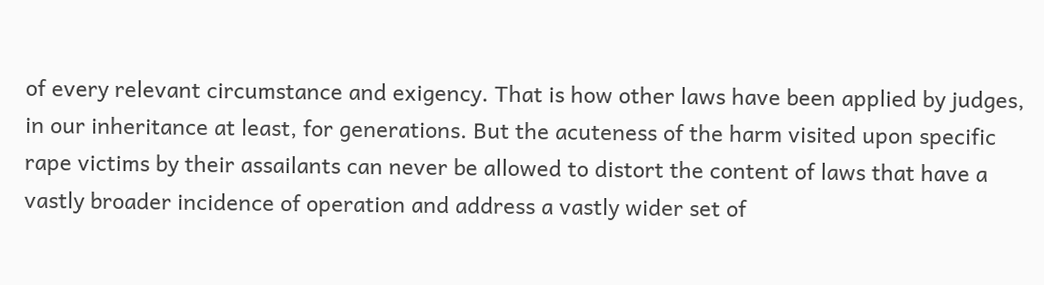of every relevant circumstance and exigency. That is how other laws have been applied by judges, in our inheritance at least, for generations. But the acuteness of the harm visited upon specific rape victims by their assailants can never be allowed to distort the content of laws that have a vastly broader incidence of operation and address a vastly wider set of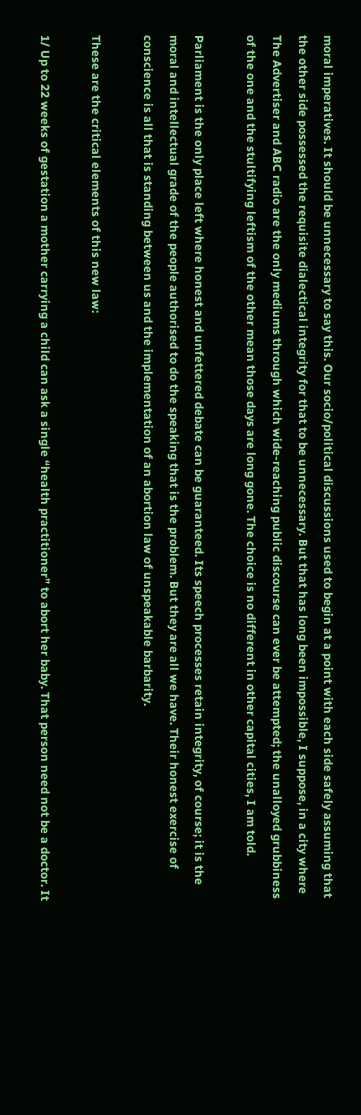moral imperatives. It should be unnecessary to say this. Our socio/political discussions used to begin at a point with each side safely assuming that the other side possessed the requisite dialectical integrity for that to be unnecessary. But that has long been impossible, I suppose, in a city where The Advertiser and ABC radio are the only mediums through which wide-reaching public discourse can ever be attempted; the unalloyed grubbiness of the one and the stultifying leftism of the other mean those days are long gone. The choice is no different in other capital cities, I am told.

Parliament is the only place left where honest and unfettered debate can be guaranteed. Its speech processes retain integrity, of course; it is the moral and intellectual grade of the people authorised to do the speaking that is the problem. But they are all we have. Their honest exercise of conscience is all that is standing between us and the implementation of an abortion law of unspeakable barbarity.

These are the critical elements of this new law:

1/ Up to 22 weeks of gestation a mother carrying a child can ask a single “health practitioner” to abort her baby. That person need not be a doctor. It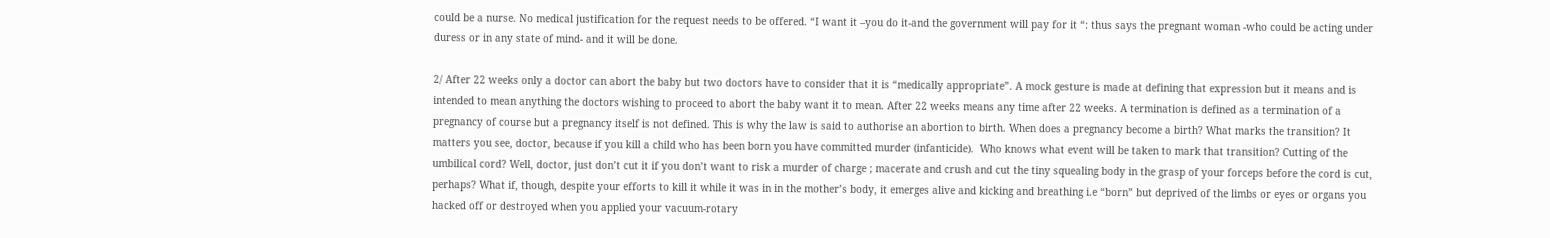could be a nurse. No medical justification for the request needs to be offered. “I want it –you do it-and the government will pay for it “: thus says the pregnant woman -who could be acting under duress or in any state of mind- and it will be done.

2/ After 22 weeks only a doctor can abort the baby but two doctors have to consider that it is “medically appropriate”. A mock gesture is made at defining that expression but it means and is intended to mean anything the doctors wishing to proceed to abort the baby want it to mean. After 22 weeks means any time after 22 weeks. A termination is defined as a termination of a pregnancy of course but a pregnancy itself is not defined. This is why the law is said to authorise an abortion to birth. When does a pregnancy become a birth? What marks the transition? It matters you see, doctor, because if you kill a child who has been born you have committed murder (infanticide).  Who knows what event will be taken to mark that transition? Cutting of the umbilical cord? Well, doctor, just don’t cut it if you don’t want to risk a murder of charge ; macerate and crush and cut the tiny squealing body in the grasp of your forceps before the cord is cut, perhaps? What if, though, despite your efforts to kill it while it was in in the mother’s body, it emerges alive and kicking and breathing i.e “born” but deprived of the limbs or eyes or organs you hacked off or destroyed when you applied your vacuum-rotary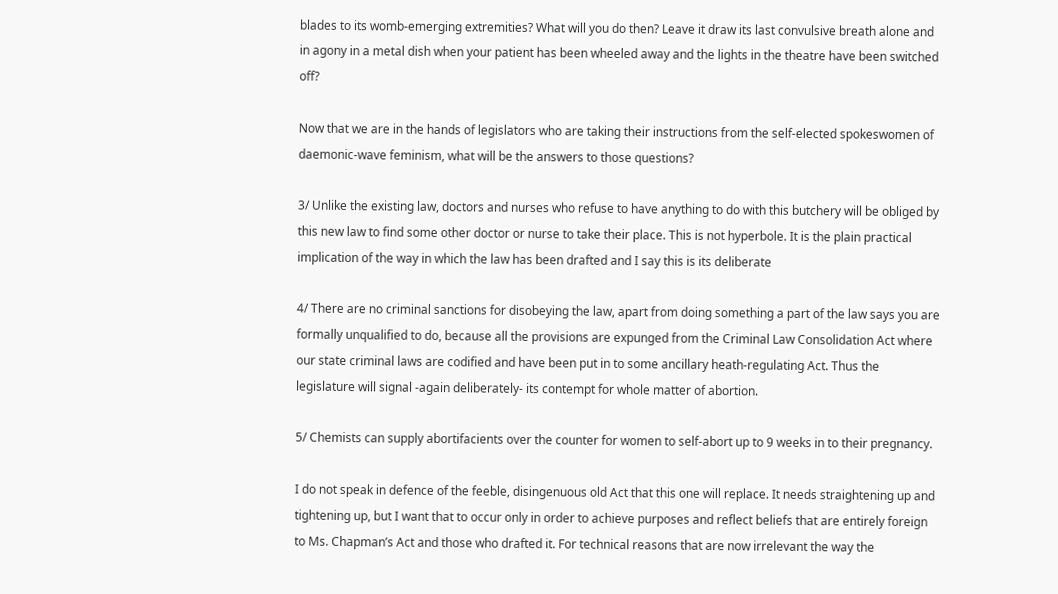blades to its womb-emerging extremities? What will you do then? Leave it draw its last convulsive breath alone and in agony in a metal dish when your patient has been wheeled away and the lights in the theatre have been switched off?

Now that we are in the hands of legislators who are taking their instructions from the self-elected spokeswomen of daemonic-wave feminism, what will be the answers to those questions?

3/ Unlike the existing law, doctors and nurses who refuse to have anything to do with this butchery will be obliged by this new law to find some other doctor or nurse to take their place. This is not hyperbole. It is the plain practical implication of the way in which the law has been drafted and I say this is its deliberate

4/ There are no criminal sanctions for disobeying the law, apart from doing something a part of the law says you are formally unqualified to do, because all the provisions are expunged from the Criminal Law Consolidation Act where our state criminal laws are codified and have been put in to some ancillary heath-regulating Act. Thus the legislature will signal -again deliberately- its contempt for whole matter of abortion.

5/ Chemists can supply abortifacients over the counter for women to self-abort up to 9 weeks in to their pregnancy.

I do not speak in defence of the feeble, disingenuous old Act that this one will replace. It needs straightening up and tightening up, but I want that to occur only in order to achieve purposes and reflect beliefs that are entirely foreign to Ms. Chapman’s Act and those who drafted it. For technical reasons that are now irrelevant the way the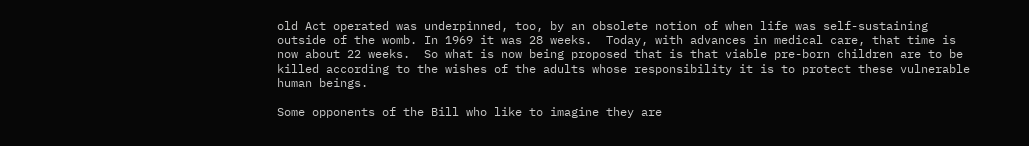old Act operated was underpinned, too, by an obsolete notion of when life was self-sustaining outside of the womb. In 1969 it was 28 weeks.  Today, with advances in medical care, that time is now about 22 weeks.  So what is now being proposed that is that viable pre-born children are to be killed according to the wishes of the adults whose responsibility it is to protect these vulnerable human beings.

Some opponents of the Bill who like to imagine they are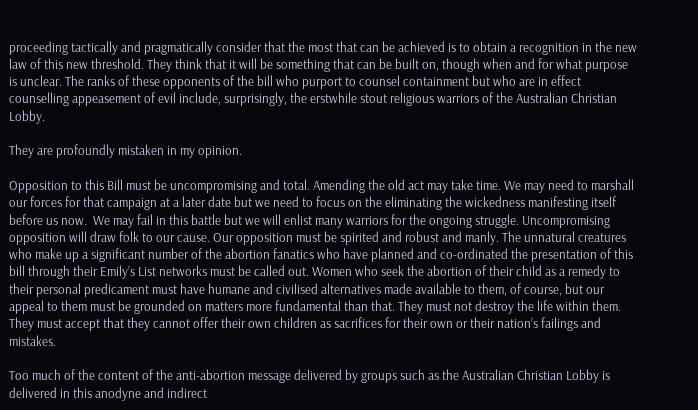proceeding tactically and pragmatically consider that the most that can be achieved is to obtain a recognition in the new law of this new threshold. They think that it will be something that can be built on, though when and for what purpose is unclear. The ranks of these opponents of the bill who purport to counsel containment but who are in effect counselling appeasement of evil include, surprisingly, the erstwhile stout religious warriors of the Australian Christian Lobby.

They are profoundly mistaken in my opinion.

Opposition to this Bill must be uncompromising and total. Amending the old act may take time. We may need to marshall our forces for that campaign at a later date but we need to focus on the eliminating the wickedness manifesting itself before us now.  We may fail in this battle but we will enlist many warriors for the ongoing struggle. Uncompromising opposition will draw folk to our cause. Our opposition must be spirited and robust and manly. The unnatural creatures who make up a significant number of the abortion fanatics who have planned and co-ordinated the presentation of this bill through their Emily’s List networks must be called out. Women who seek the abortion of their child as a remedy to their personal predicament must have humane and civilised alternatives made available to them, of course, but our appeal to them must be grounded on matters more fundamental than that. They must not destroy the life within them. They must accept that they cannot offer their own children as sacrifices for their own or their nation’s failings and mistakes.

Too much of the content of the anti-abortion message delivered by groups such as the Australian Christian Lobby is delivered in this anodyne and indirect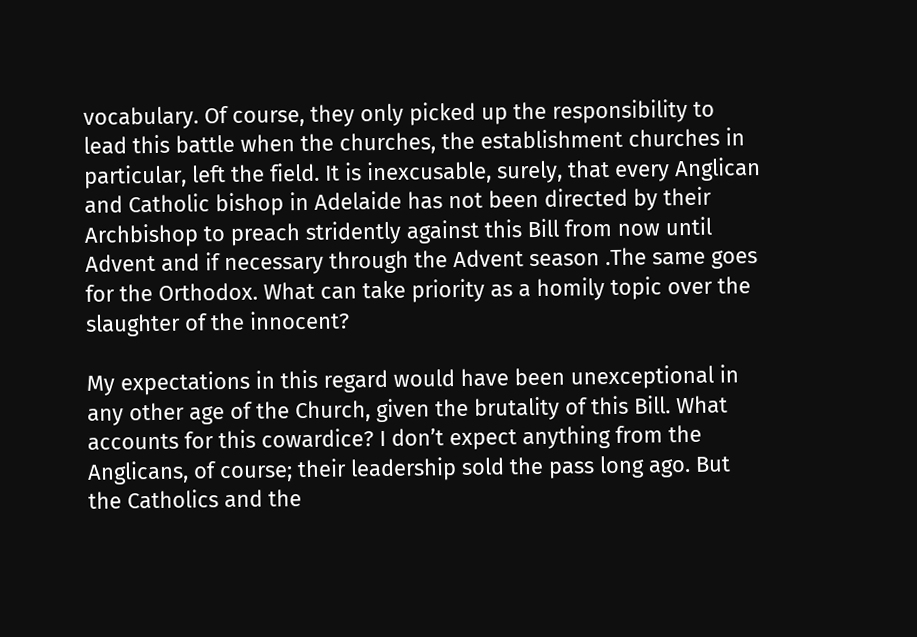vocabulary. Of course, they only picked up the responsibility to lead this battle when the churches, the establishment churches in particular, left the field. It is inexcusable, surely, that every Anglican and Catholic bishop in Adelaide has not been directed by their Archbishop to preach stridently against this Bill from now until Advent and if necessary through the Advent season .The same goes for the Orthodox. What can take priority as a homily topic over the slaughter of the innocent?

My expectations in this regard would have been unexceptional in any other age of the Church, given the brutality of this Bill. What accounts for this cowardice? I don’t expect anything from the Anglicans, of course; their leadership sold the pass long ago. But the Catholics and the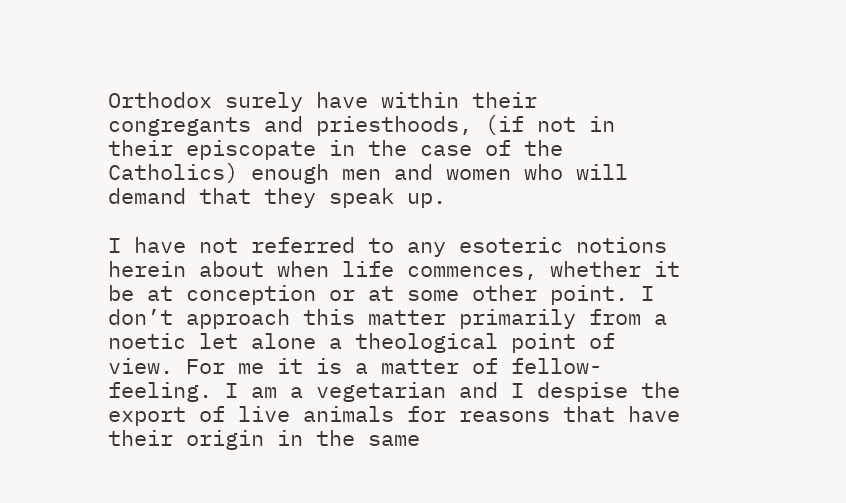Orthodox surely have within their congregants and priesthoods, (if not in their episcopate in the case of the Catholics) enough men and women who will demand that they speak up.

I have not referred to any esoteric notions herein about when life commences, whether it be at conception or at some other point. I don’t approach this matter primarily from a noetic let alone a theological point of view. For me it is a matter of fellow-feeling. I am a vegetarian and I despise the export of live animals for reasons that have their origin in the same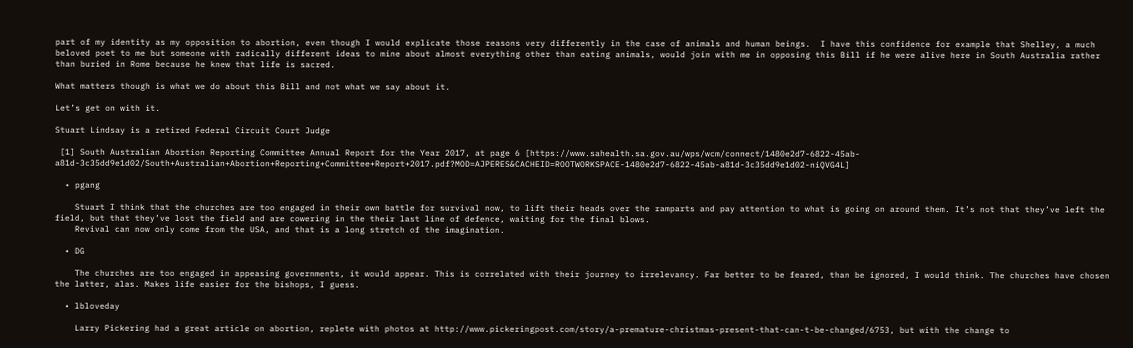part of my identity as my opposition to abortion, even though I would explicate those reasons very differently in the case of animals and human beings.  I have this confidence for example that Shelley, a much beloved poet to me but someone with radically different ideas to mine about almost everything other than eating animals, would join with me in opposing this Bill if he were alive here in South Australia rather than buried in Rome because he knew that life is sacred.

What matters though is what we do about this Bill and not what we say about it.

Let’s get on with it.

Stuart Lindsay is a retired Federal Circuit Court Judge

 [1] South Australian Abortion Reporting Committee Annual Report for the Year 2017, at page 6 [https://www.sahealth.sa.gov.au/wps/wcm/connect/1480e2d7-6822-45ab-a81d-3c35dd9e1d02/South+Australian+Abortion+Reporting+Committee+Report+2017.pdf?MOD=AJPERES&CACHEID=ROOTWORKSPACE-1480e2d7-6822-45ab-a81d-3c35dd9e1d02-niQVG4L]

  • pgang

    Stuart I think that the churches are too engaged in their own battle for survival now, to lift their heads over the ramparts and pay attention to what is going on around them. It’s not that they’ve left the field, but that they’ve lost the field and are cowering in the their last line of defence, waiting for the final blows.
    Revival can now only come from the USA, and that is a long stretch of the imagination.

  • DG

    The churches are too engaged in appeasing governments, it would appear. This is correlated with their journey to irrelevancy. Far better to be feared, than be ignored, I would think. The churches have chosen the latter, alas. Makes life easier for the bishops, I guess.

  • lbloveday

    Larry Pickering had a great article on abortion, replete with photos at http://www.pickeringpost.com/story/a-premature-christmas-present-that-can-t-be-changed/6753, but with the change to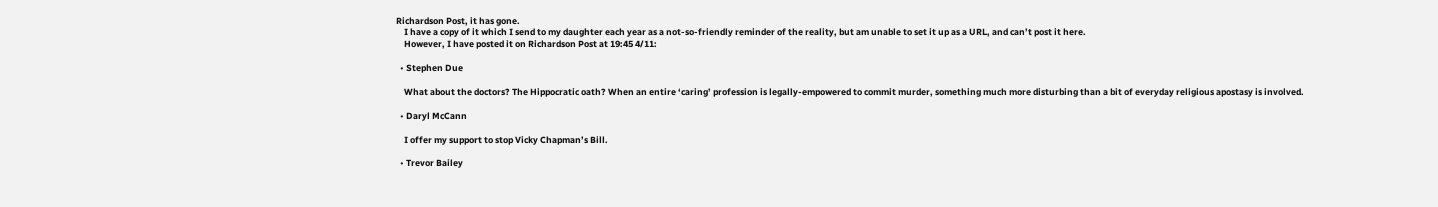Richardson Post, it has gone.
    I have a copy of it which I send to my daughter each year as a not-so-friendly reminder of the reality, but am unable to set it up as a URL, and can’t post it here.
    However, I have posted it on Richardson Post at 19:45 4/11:

  • Stephen Due

    What about the doctors? The Hippocratic oath? When an entire ‘caring’ profession is legally-empowered to commit murder, something much more disturbing than a bit of everyday religious apostasy is involved.

  • Daryl McCann

    I offer my support to stop Vicky Chapman’s Bill.

  • Trevor Bailey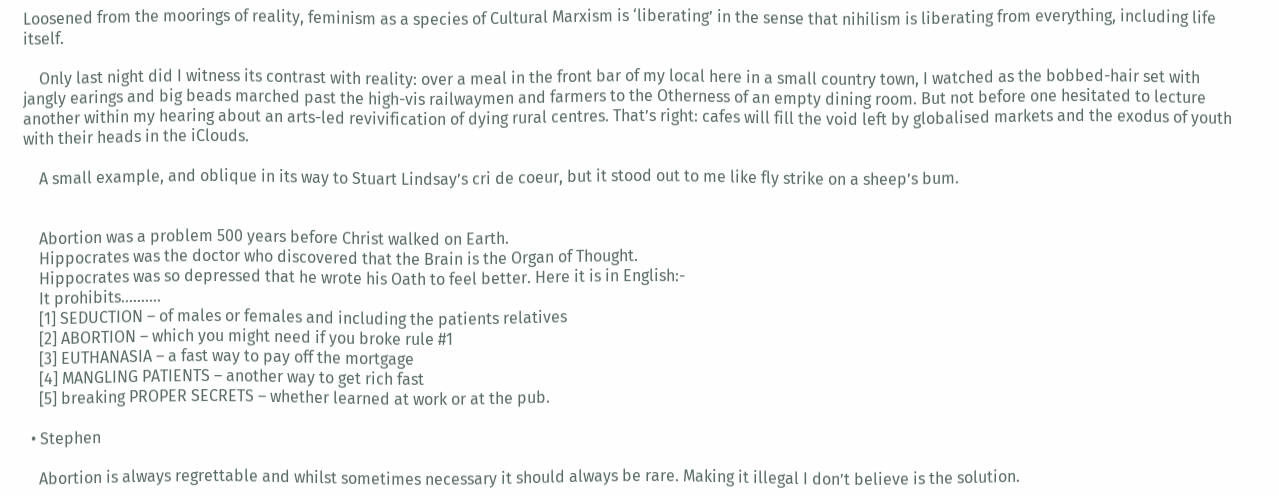Loosened from the moorings of reality, feminism as a species of Cultural Marxism is ‘liberating’ in the sense that nihilism is liberating from everything, including life itself.

    Only last night did I witness its contrast with reality: over a meal in the front bar of my local here in a small country town, I watched as the bobbed-hair set with jangly earings and big beads marched past the high-vis railwaymen and farmers to the Otherness of an empty dining room. But not before one hesitated to lecture another within my hearing about an arts-led revivification of dying rural centres. That’s right: cafes will fill the void left by globalised markets and the exodus of youth with their heads in the iClouds.

    A small example, and oblique in its way to Stuart Lindsay’s cri de coeur, but it stood out to me like fly strike on a sheep’s bum.


    Abortion was a problem 500 years before Christ walked on Earth.
    Hippocrates was the doctor who discovered that the Brain is the Organ of Thought.
    Hippocrates was so depressed that he wrote his Oath to feel better. Here it is in English:-
    It prohibits……….
    [1] SEDUCTION – of males or females and including the patients relatives
    [2] ABORTION – which you might need if you broke rule #1
    [3] EUTHANASIA – a fast way to pay off the mortgage
    [4] MANGLING PATIENTS – another way to get rich fast
    [5] breaking PROPER SECRETS – whether learned at work or at the pub.

  • Stephen

    Abortion is always regrettable and whilst sometimes necessary it should always be rare. Making it illegal I don’t believe is the solution.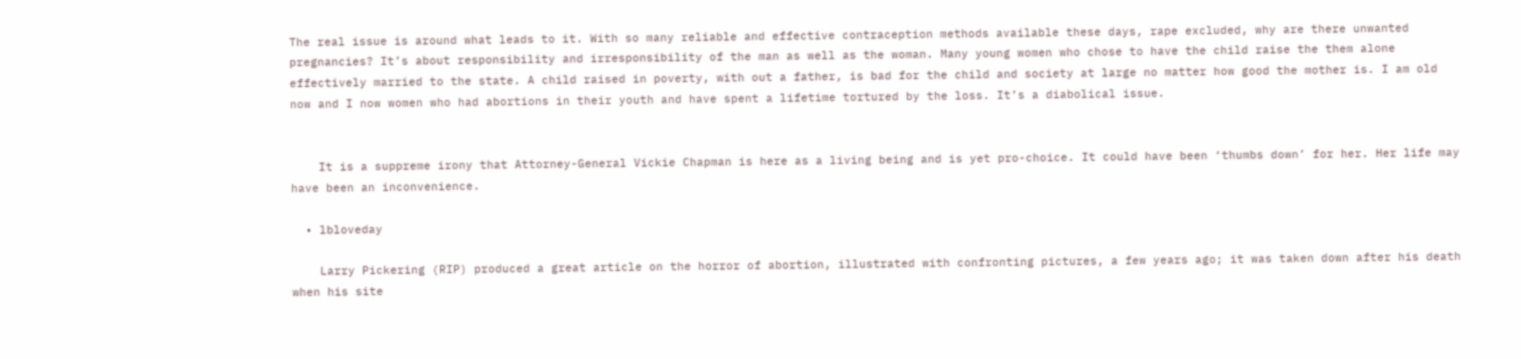The real issue is around what leads to it. With so many reliable and effective contraception methods available these days, rape excluded, why are there unwanted pregnancies? It’s about responsibility and irresponsibility of the man as well as the woman. Many young women who chose to have the child raise the them alone effectively married to the state. A child raised in poverty, with out a father, is bad for the child and society at large no matter how good the mother is. I am old now and I now women who had abortions in their youth and have spent a lifetime tortured by the loss. It’s a diabolical issue.


    It is a suppreme irony that Attorney-General Vickie Chapman is here as a living being and is yet pro-choice. It could have been ‘thumbs down’ for her. Her life may have been an inconvenience.

  • lbloveday

    Larry Pickering (RIP) produced a great article on the horror of abortion, illustrated with confronting pictures, a few years ago; it was taken down after his death when his site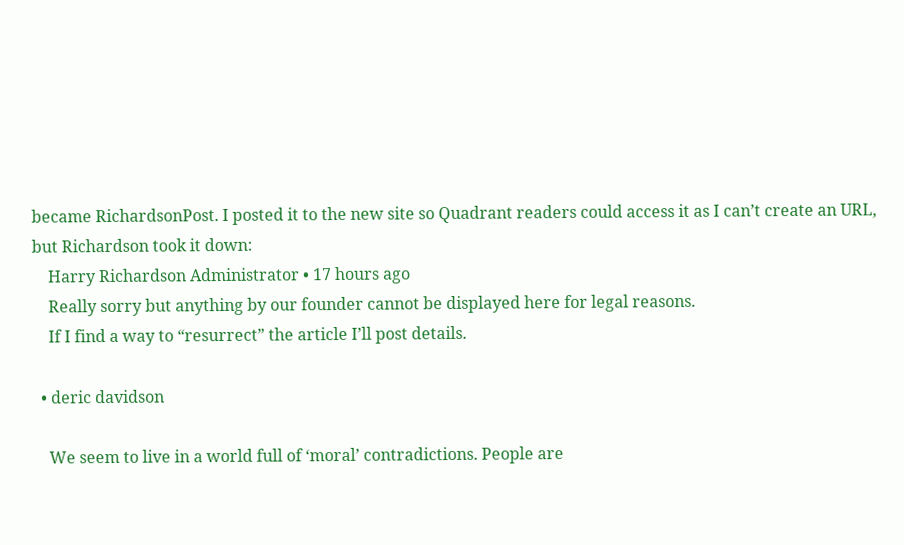became RichardsonPost. I posted it to the new site so Quadrant readers could access it as I can’t create an URL, but Richardson took it down:
    Harry Richardson Administrator • 17 hours ago
    Really sorry but anything by our founder cannot be displayed here for legal reasons.
    If I find a way to “resurrect” the article I’ll post details.

  • deric davidson

    We seem to live in a world full of ‘moral’ contradictions. People are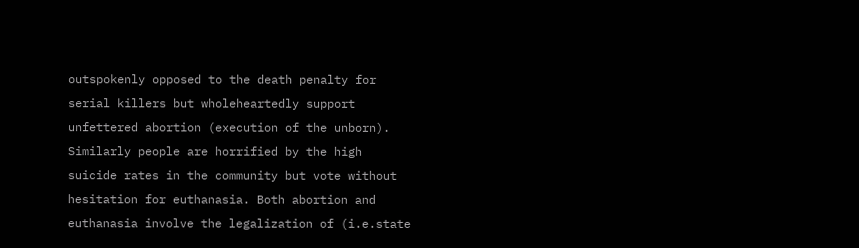outspokenly opposed to the death penalty for serial killers but wholeheartedly support unfettered abortion (execution of the unborn). Similarly people are horrified by the high suicide rates in the community but vote without hesitation for euthanasia. Both abortion and euthanasia involve the legalization of (i.e.state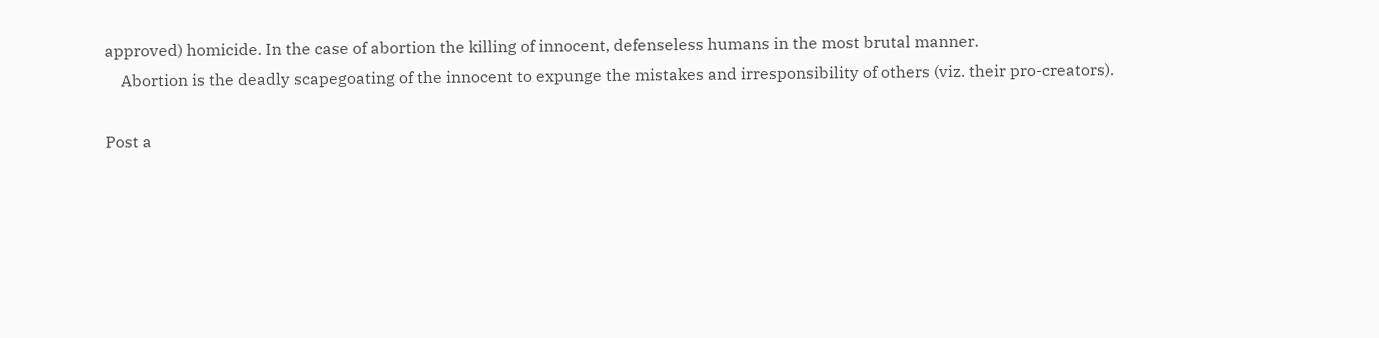approved) homicide. In the case of abortion the killing of innocent, defenseless humans in the most brutal manner.
    Abortion is the deadly scapegoating of the innocent to expunge the mistakes and irresponsibility of others (viz. their pro-creators).

Post a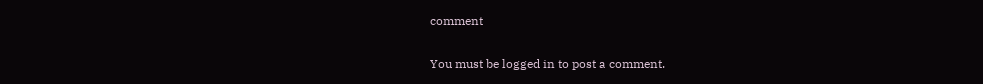comment

You must be logged in to post a comment.